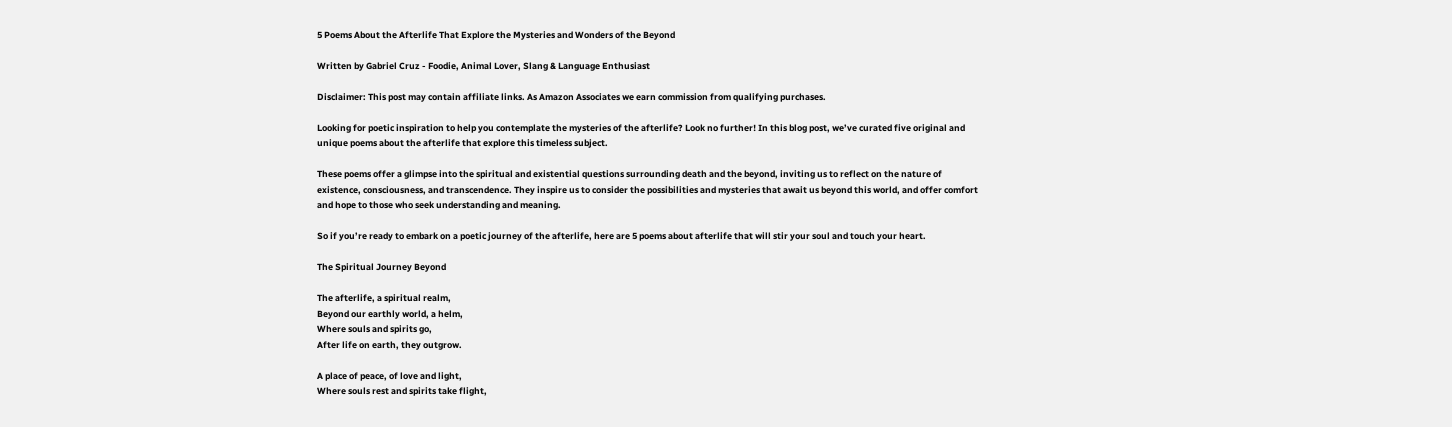5 Poems About the Afterlife That Explore the Mysteries and Wonders of the Beyond

Written by Gabriel Cruz - Foodie, Animal Lover, Slang & Language Enthusiast

Disclaimer: This post may contain affiliate links. As Amazon Associates we earn commission from qualifying purchases.

Looking for poetic inspiration to help you contemplate the mysteries of the afterlife? Look no further! In this blog post, we’ve curated five original and unique poems about the afterlife that explore this timeless subject.

These poems offer a glimpse into the spiritual and existential questions surrounding death and the beyond, inviting us to reflect on the nature of existence, consciousness, and transcendence. They inspire us to consider the possibilities and mysteries that await us beyond this world, and offer comfort and hope to those who seek understanding and meaning.

So if you’re ready to embark on a poetic journey of the afterlife, here are 5 poems about afterlife that will stir your soul and touch your heart.

The Spiritual Journey Beyond

The afterlife, a spiritual realm,
Beyond our earthly world, a helm,
Where souls and spirits go,
After life on earth, they outgrow.

A place of peace, of love and light,
Where souls rest and spirits take flight,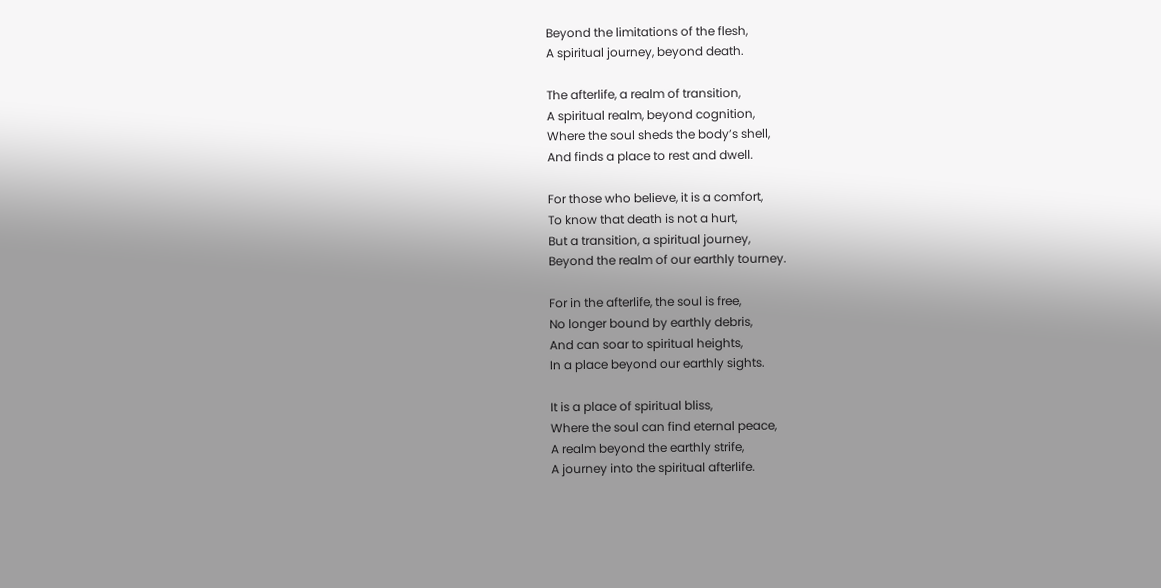Beyond the limitations of the flesh,
A spiritual journey, beyond death.

The afterlife, a realm of transition,
A spiritual realm, beyond cognition,
Where the soul sheds the body’s shell,
And finds a place to rest and dwell.

For those who believe, it is a comfort,
To know that death is not a hurt,
But a transition, a spiritual journey,
Beyond the realm of our earthly tourney.

For in the afterlife, the soul is free,
No longer bound by earthly debris,
And can soar to spiritual heights,
In a place beyond our earthly sights.

It is a place of spiritual bliss,
Where the soul can find eternal peace,
A realm beyond the earthly strife,
A journey into the spiritual afterlife.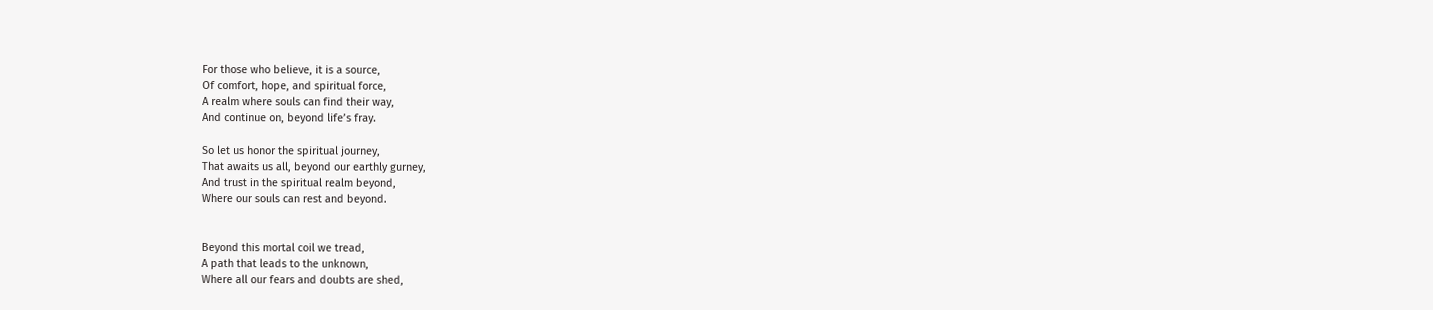For those who believe, it is a source,
Of comfort, hope, and spiritual force,
A realm where souls can find their way,
And continue on, beyond life’s fray.

So let us honor the spiritual journey,
That awaits us all, beyond our earthly gurney,
And trust in the spiritual realm beyond,
Where our souls can rest and beyond.


Beyond this mortal coil we tread,
A path that leads to the unknown,
Where all our fears and doubts are shed,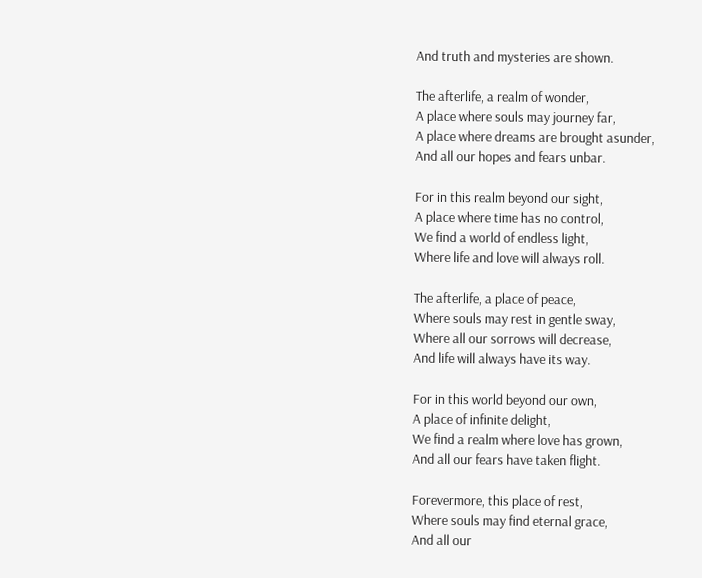And truth and mysteries are shown.

The afterlife, a realm of wonder,
A place where souls may journey far,
A place where dreams are brought asunder,
And all our hopes and fears unbar.

For in this realm beyond our sight,
A place where time has no control,
We find a world of endless light,
Where life and love will always roll.

The afterlife, a place of peace,
Where souls may rest in gentle sway,
Where all our sorrows will decrease,
And life will always have its way.

For in this world beyond our own,
A place of infinite delight,
We find a realm where love has grown,
And all our fears have taken flight.

Forevermore, this place of rest,
Where souls may find eternal grace,
And all our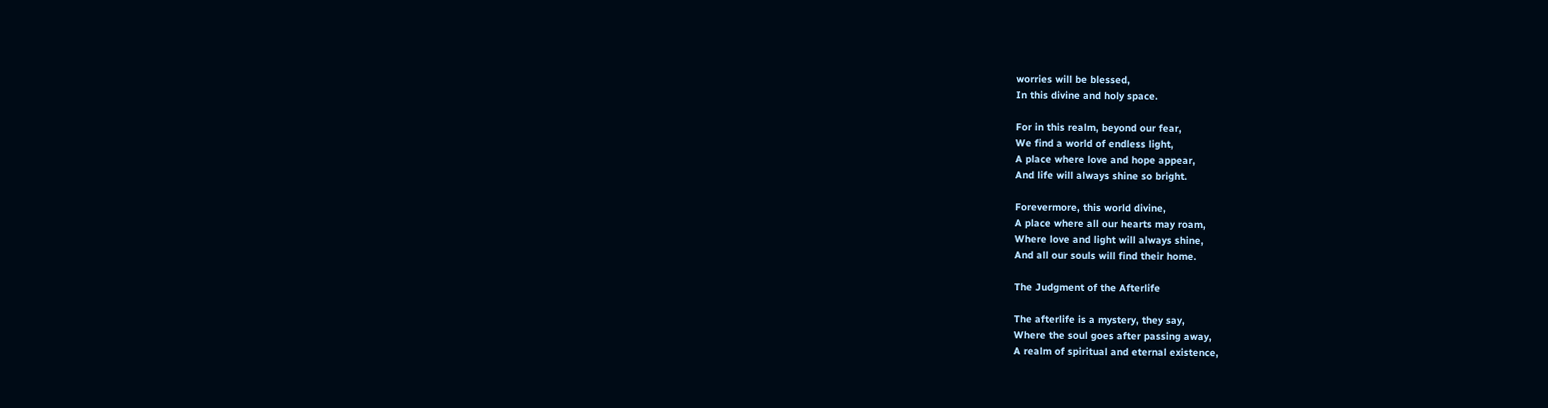worries will be blessed,
In this divine and holy space.

For in this realm, beyond our fear,
We find a world of endless light,
A place where love and hope appear,
And life will always shine so bright.

Forevermore, this world divine,
A place where all our hearts may roam,
Where love and light will always shine,
And all our souls will find their home.

The Judgment of the Afterlife

The afterlife is a mystery, they say,
Where the soul goes after passing away,
A realm of spiritual and eternal existence,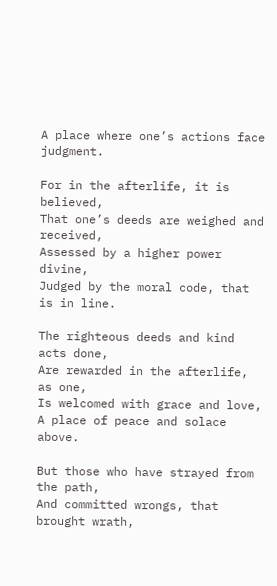A place where one’s actions face judgment.

For in the afterlife, it is believed,
That one’s deeds are weighed and received,
Assessed by a higher power divine,
Judged by the moral code, that is in line.

The righteous deeds and kind acts done,
Are rewarded in the afterlife, as one,
Is welcomed with grace and love,
A place of peace and solace above.

But those who have strayed from the path,
And committed wrongs, that brought wrath,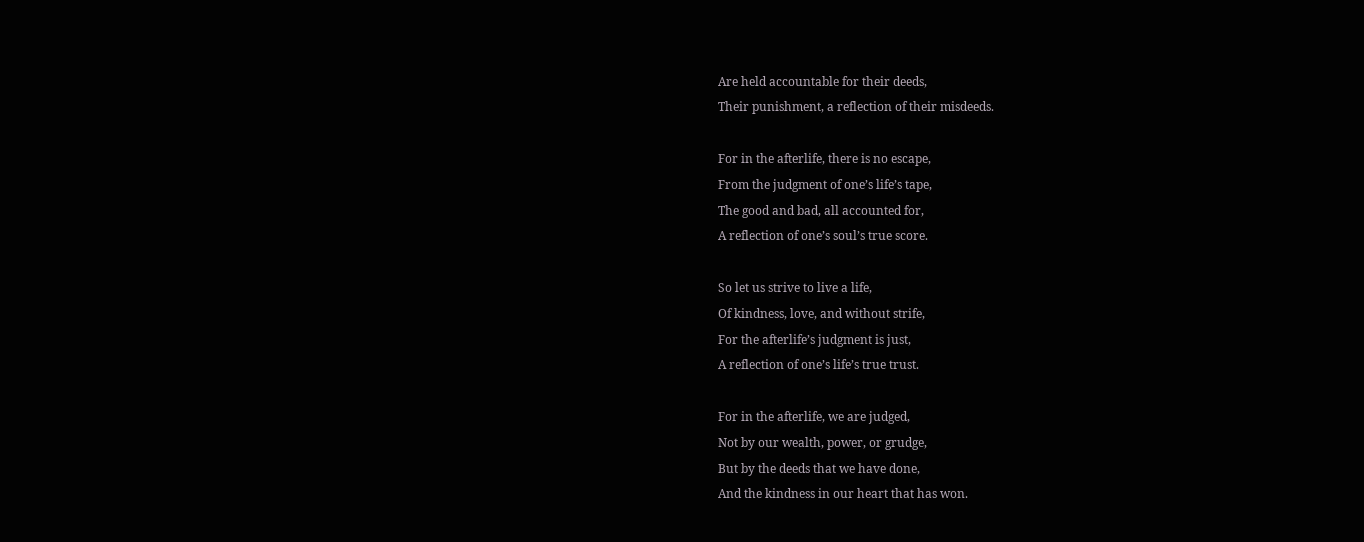Are held accountable for their deeds,
Their punishment, a reflection of their misdeeds.

For in the afterlife, there is no escape,
From the judgment of one’s life’s tape,
The good and bad, all accounted for,
A reflection of one’s soul’s true score.

So let us strive to live a life,
Of kindness, love, and without strife,
For the afterlife’s judgment is just,
A reflection of one’s life’s true trust.

For in the afterlife, we are judged,
Not by our wealth, power, or grudge,
But by the deeds that we have done,
And the kindness in our heart that has won.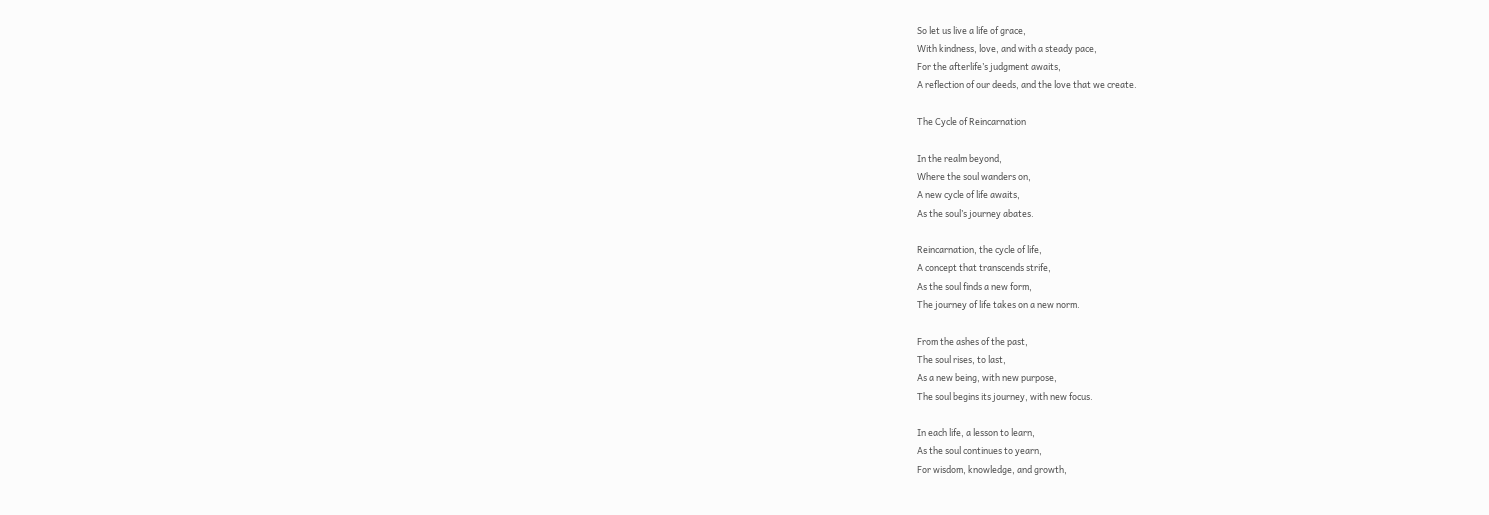So let us live a life of grace,
With kindness, love, and with a steady pace,
For the afterlife’s judgment awaits,
A reflection of our deeds, and the love that we create.

The Cycle of Reincarnation

In the realm beyond,
Where the soul wanders on,
A new cycle of life awaits,
As the soul’s journey abates.

Reincarnation, the cycle of life,
A concept that transcends strife,
As the soul finds a new form,
The journey of life takes on a new norm.

From the ashes of the past,
The soul rises, to last,
As a new being, with new purpose,
The soul begins its journey, with new focus.

In each life, a lesson to learn,
As the soul continues to yearn,
For wisdom, knowledge, and growth,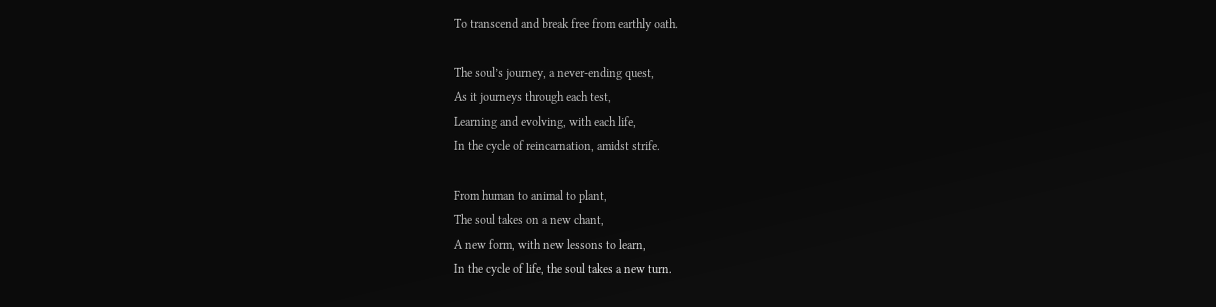To transcend and break free from earthly oath.

The soul’s journey, a never-ending quest,
As it journeys through each test,
Learning and evolving, with each life,
In the cycle of reincarnation, amidst strife.

From human to animal to plant,
The soul takes on a new chant,
A new form, with new lessons to learn,
In the cycle of life, the soul takes a new turn.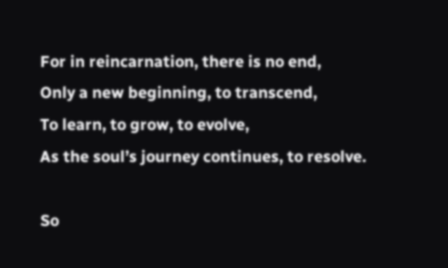For in reincarnation, there is no end,
Only a new beginning, to transcend,
To learn, to grow, to evolve,
As the soul’s journey continues, to resolve.

So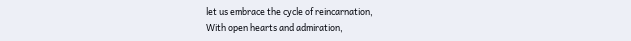let us embrace the cycle of reincarnation,
With open hearts and admiration,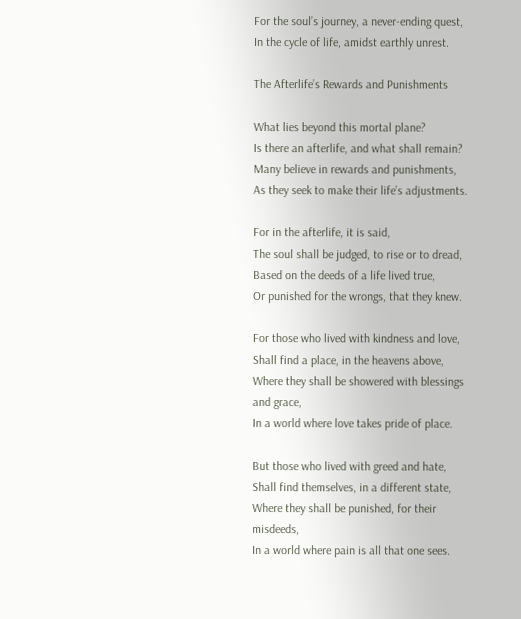For the soul’s journey, a never-ending quest,
In the cycle of life, amidst earthly unrest.

The Afterlife’s Rewards and Punishments

What lies beyond this mortal plane?
Is there an afterlife, and what shall remain?
Many believe in rewards and punishments,
As they seek to make their life’s adjustments.

For in the afterlife, it is said,
The soul shall be judged, to rise or to dread,
Based on the deeds of a life lived true,
Or punished for the wrongs, that they knew.

For those who lived with kindness and love,
Shall find a place, in the heavens above,
Where they shall be showered with blessings and grace,
In a world where love takes pride of place.

But those who lived with greed and hate,
Shall find themselves, in a different state,
Where they shall be punished, for their misdeeds,
In a world where pain is all that one sees.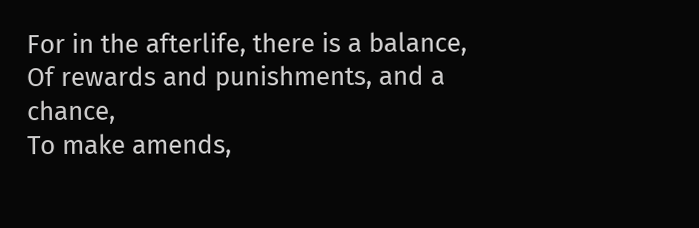For in the afterlife, there is a balance,
Of rewards and punishments, and a chance,
To make amends,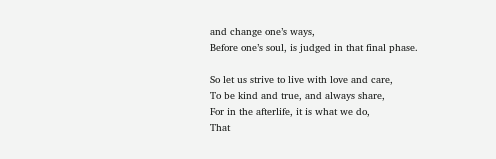and change one’s ways,
Before one’s soul, is judged in that final phase.

So let us strive to live with love and care,
To be kind and true, and always share,
For in the afterlife, it is what we do,
That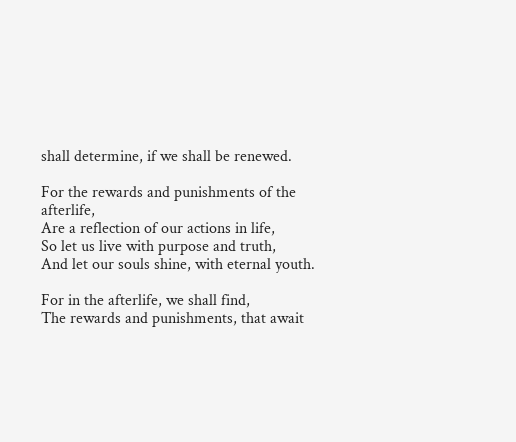shall determine, if we shall be renewed.

For the rewards and punishments of the afterlife,
Are a reflection of our actions in life,
So let us live with purpose and truth,
And let our souls shine, with eternal youth.

For in the afterlife, we shall find,
The rewards and punishments, that await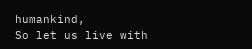humankind,
So let us live with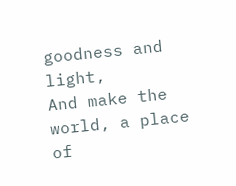goodness and light,
And make the world, a place of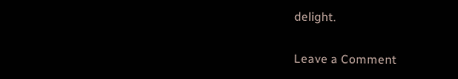delight.

Leave a Comment